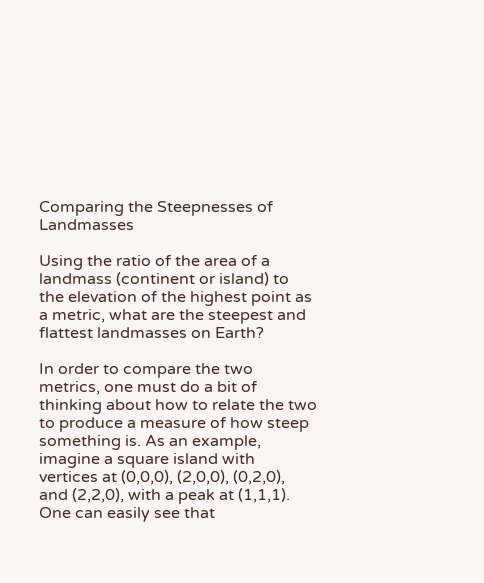Comparing the Steepnesses of Landmasses

Using the ratio of the area of a landmass (continent or island) to the elevation of the highest point as a metric, what are the steepest and flattest landmasses on Earth?

In order to compare the two metrics, one must do a bit of thinking about how to relate the two to produce a measure of how steep something is. As an example, imagine a square island with vertices at (0,0,0), (2,0,0), (0,2,0), and (2,2,0), with a peak at (1,1,1). One can easily see that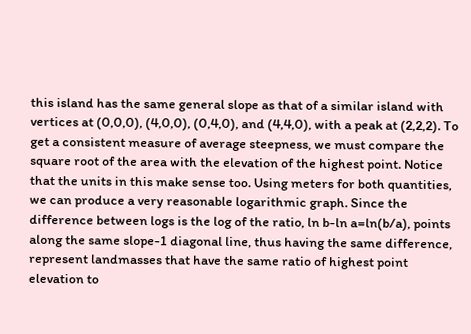this island has the same general slope as that of a similar island with vertices at (0,0,0), (4,0,0), (0,4,0), and (4,4,0), with a peak at (2,2,2). To get a consistent measure of average steepness, we must compare the square root of the area with the elevation of the highest point. Notice that the units in this make sense too. Using meters for both quantities, we can produce a very reasonable logarithmic graph. Since the difference between logs is the log of the ratio, ln b-ln a=ln(b/a), points along the same slope-1 diagonal line, thus having the same difference, represent landmasses that have the same ratio of highest point elevation to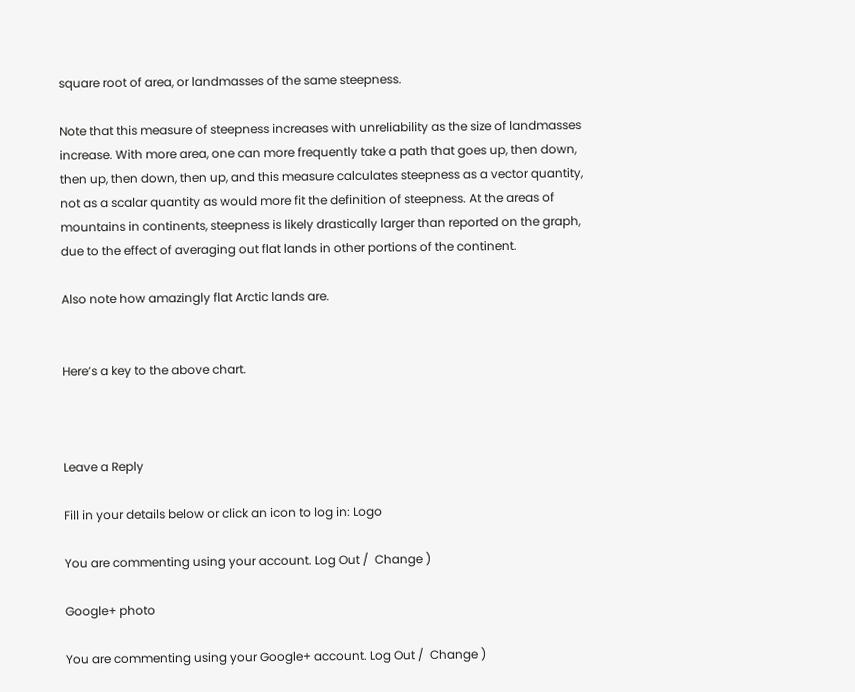square root of area, or landmasses of the same steepness.

Note that this measure of steepness increases with unreliability as the size of landmasses increase. With more area, one can more frequently take a path that goes up, then down, then up, then down, then up, and this measure calculates steepness as a vector quantity, not as a scalar quantity as would more fit the definition of steepness. At the areas of mountains in continents, steepness is likely drastically larger than reported on the graph, due to the effect of averaging out flat lands in other portions of the continent.

Also note how amazingly flat Arctic lands are.


Here’s a key to the above chart.



Leave a Reply

Fill in your details below or click an icon to log in: Logo

You are commenting using your account. Log Out /  Change )

Google+ photo

You are commenting using your Google+ account. Log Out /  Change )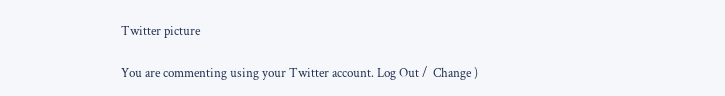Twitter picture

You are commenting using your Twitter account. Log Out /  Change )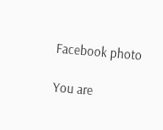Facebook photo

You are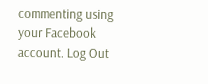commenting using your Facebook account. Log Out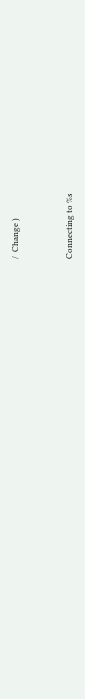/  Change )


Connecting to %s